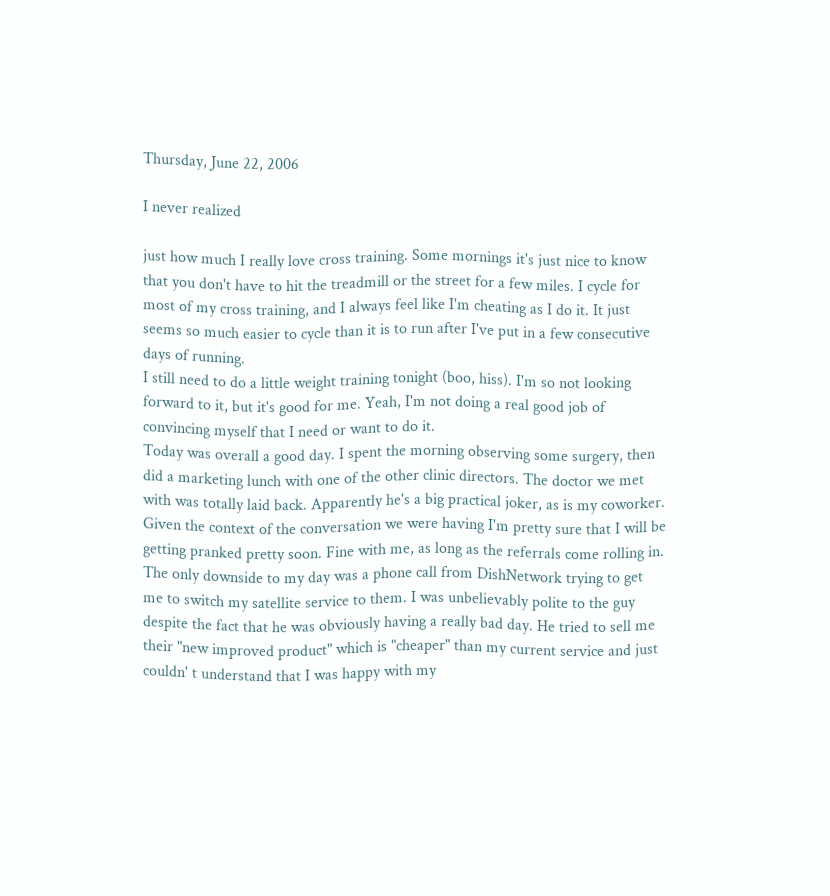Thursday, June 22, 2006

I never realized

just how much I really love cross training. Some mornings it's just nice to know that you don't have to hit the treadmill or the street for a few miles. I cycle for most of my cross training, and I always feel like I'm cheating as I do it. It just seems so much easier to cycle than it is to run after I've put in a few consecutive days of running.
I still need to do a little weight training tonight (boo, hiss). I'm so not looking forward to it, but it's good for me. Yeah, I'm not doing a real good job of convincing myself that I need or want to do it.
Today was overall a good day. I spent the morning observing some surgery, then did a marketing lunch with one of the other clinic directors. The doctor we met with was totally laid back. Apparently he's a big practical joker, as is my coworker. Given the context of the conversation we were having I'm pretty sure that I will be getting pranked pretty soon. Fine with me, as long as the referrals come rolling in.
The only downside to my day was a phone call from DishNetwork trying to get me to switch my satellite service to them. I was unbelievably polite to the guy despite the fact that he was obviously having a really bad day. He tried to sell me their "new improved product" which is "cheaper" than my current service and just couldn' t understand that I was happy with my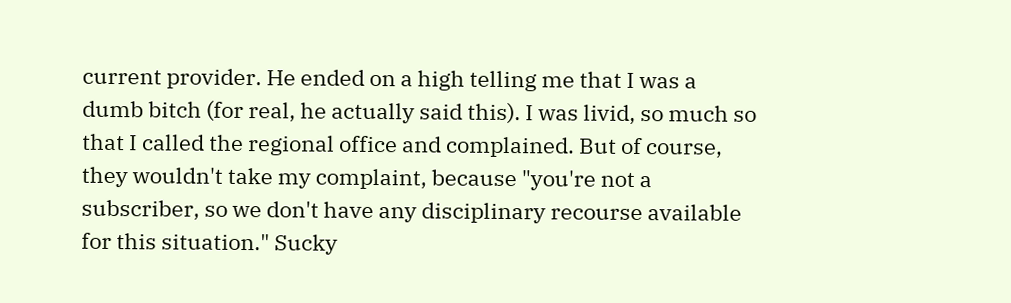current provider. He ended on a high telling me that I was a dumb bitch (for real, he actually said this). I was livid, so much so that I called the regional office and complained. But of course, they wouldn't take my complaint, because "you're not a subscriber, so we don't have any disciplinary recourse available for this situation." Sucky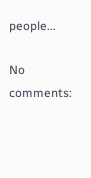people...

No comments: